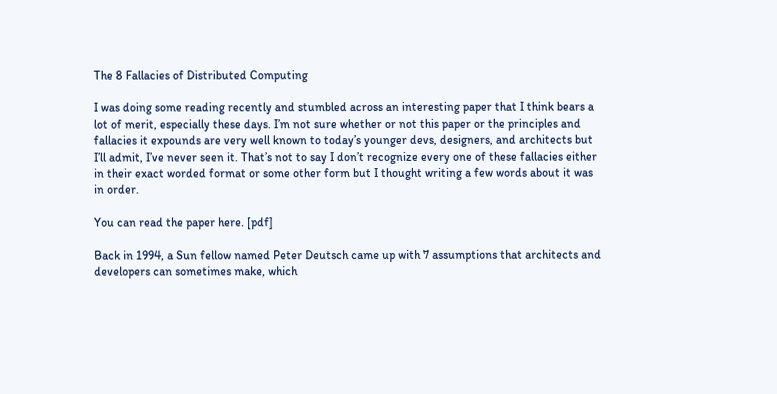The 8 Fallacies of Distributed Computing

I was doing some reading recently and stumbled across an interesting paper that I think bears a lot of merit, especially these days. I’m not sure whether or not this paper or the principles and fallacies it expounds are very well known to today’s younger devs, designers, and architects but I’ll admit, I’ve never seen it. That’s not to say I don’t recognize every one of these fallacies either in their exact worded format or some other form but I thought writing a few words about it was in order.

You can read the paper here. [pdf]

Back in 1994, a Sun fellow named Peter Deutsch came up with 7 assumptions that architects and developers can sometimes make, which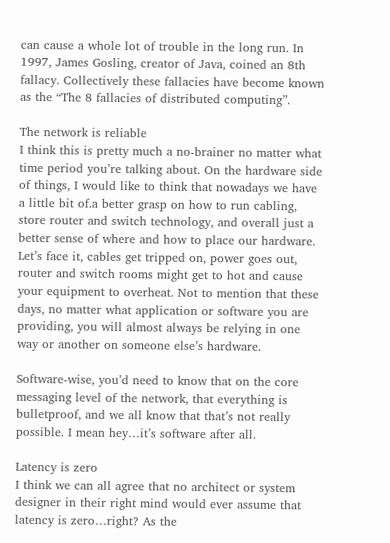can cause a whole lot of trouble in the long run. In 1997, James Gosling, creator of Java, coined an 8th fallacy. Collectively these fallacies have become known as the “The 8 fallacies of distributed computing”.

The network is reliable
I think this is pretty much a no-brainer no matter what time period you’re talking about. On the hardware side of things, I would like to think that nowadays we have a little bit of.a better grasp on how to run cabling, store router and switch technology, and overall just a better sense of where and how to place our hardware. Let’s face it, cables get tripped on, power goes out, router and switch rooms might get to hot and cause your equipment to overheat. Not to mention that these days, no matter what application or software you are providing, you will almost always be relying in one way or another on someone else’s hardware.

Software-wise, you’d need to know that on the core messaging level of the network, that everything is bulletproof, and we all know that that’s not really possible. I mean hey…it’s software after all.

Latency is zero
I think we can all agree that no architect or system designer in their right mind would ever assume that latency is zero…right? As the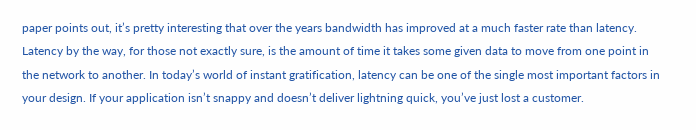paper points out, it’s pretty interesting that over the years bandwidth has improved at a much faster rate than latency. Latency by the way, for those not exactly sure, is the amount of time it takes some given data to move from one point in the network to another. In today’s world of instant gratification, latency can be one of the single most important factors in your design. If your application isn’t snappy and doesn’t deliver lightning quick, you’ve just lost a customer.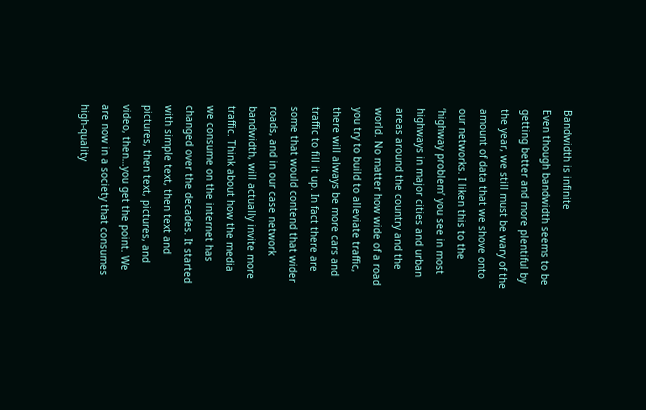Bandwidth is infinite
Even though bandwidth seems to be getting better and more plentiful by the year, we still must be wary of the amount of data that we shove onto our networks. I liken this to the ‘highway problem’ you see in most highways in major cities and urban areas around the country and the world. No matter how wide of a road you try to build to alleviate traffic, there will always be more cars and traffic to fill it up. In fact there are some that would contend that wider roads, and in our case network bandwidth, will actually invite more traffic. Think about how the media we consume on the internet has changed over the decades. It started with simple text, then text and pictures, then text, pictures, and video, then…you get the point. We are now in a society that consumes high-quality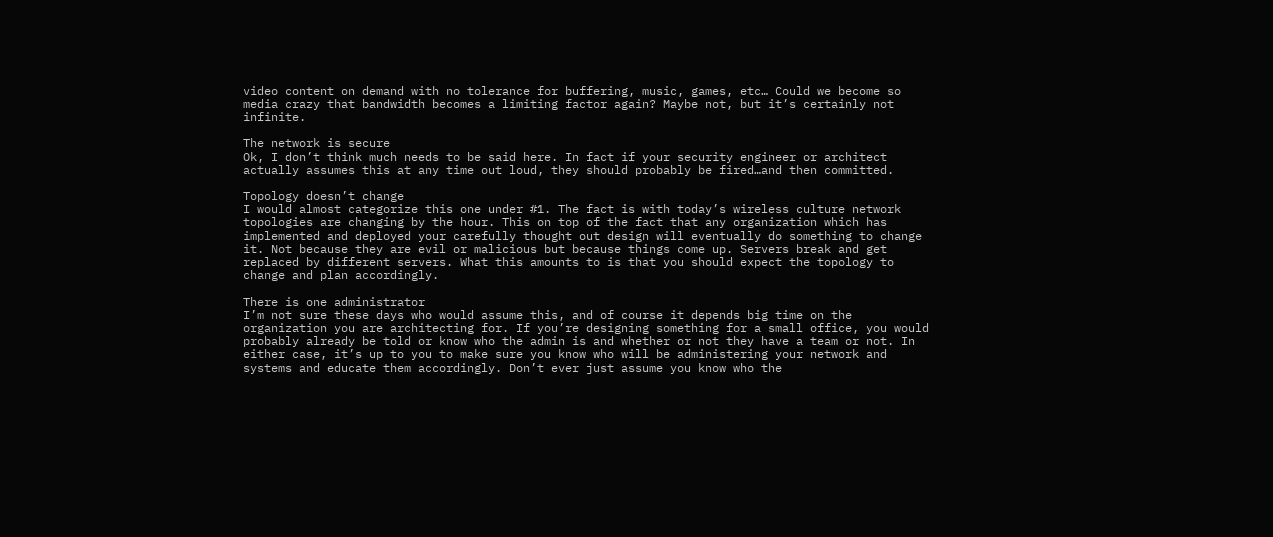video content on demand with no tolerance for buffering, music, games, etc… Could we become so media crazy that bandwidth becomes a limiting factor again? Maybe not, but it’s certainly not infinite.

The network is secure
Ok, I don’t think much needs to be said here. In fact if your security engineer or architect actually assumes this at any time out loud, they should probably be fired…and then committed.

Topology doesn’t change
I would almost categorize this one under #1. The fact is with today’s wireless culture network topologies are changing by the hour. This on top of the fact that any organization which has implemented and deployed your carefully thought out design will eventually do something to change it. Not because they are evil or malicious but because things come up. Servers break and get replaced by different servers. What this amounts to is that you should expect the topology to change and plan accordingly.

There is one administrator
I’m not sure these days who would assume this, and of course it depends big time on the organization you are architecting for. If you’re designing something for a small office, you would probably already be told or know who the admin is and whether or not they have a team or not. In either case, it’s up to you to make sure you know who will be administering your network and systems and educate them accordingly. Don’t ever just assume you know who the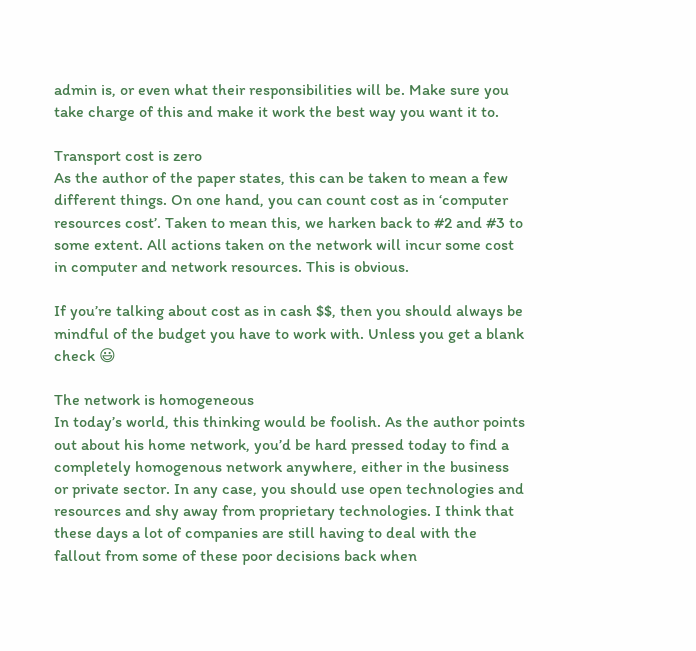admin is, or even what their responsibilities will be. Make sure you take charge of this and make it work the best way you want it to.

Transport cost is zero
As the author of the paper states, this can be taken to mean a few different things. On one hand, you can count cost as in ‘computer resources cost’. Taken to mean this, we harken back to #2 and #3 to some extent. All actions taken on the network will incur some cost in computer and network resources. This is obvious.

If you’re talking about cost as in cash $$, then you should always be mindful of the budget you have to work with. Unless you get a blank check 😃

The network is homogeneous
In today’s world, this thinking would be foolish. As the author points out about his home network, you’d be hard pressed today to find a completely homogenous network anywhere, either in the business or private sector. In any case, you should use open technologies and resources and shy away from proprietary technologies. I think that these days a lot of companies are still having to deal with the fallout from some of these poor decisions back when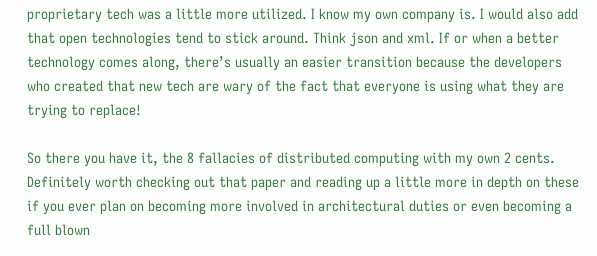proprietary tech was a little more utilized. I know my own company is. I would also add that open technologies tend to stick around. Think json and xml. If or when a better technology comes along, there’s usually an easier transition because the developers who created that new tech are wary of the fact that everyone is using what they are trying to replace!

So there you have it, the 8 fallacies of distributed computing with my own 2 cents. Definitely worth checking out that paper and reading up a little more in depth on these if you ever plan on becoming more involved in architectural duties or even becoming a full blown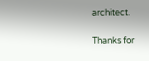architect.

Thanks for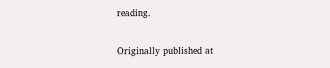reading.

Originally published at